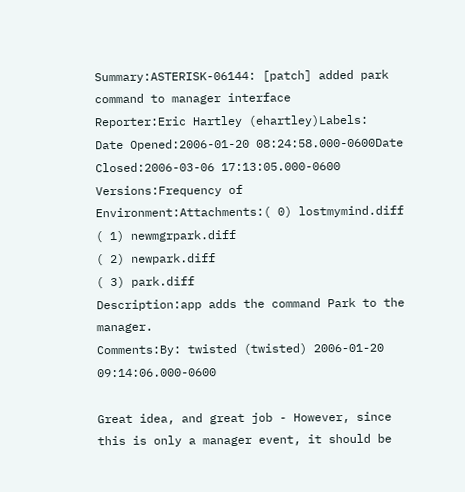Summary:ASTERISK-06144: [patch] added park command to manager interface
Reporter:Eric Hartley (ehartley)Labels:
Date Opened:2006-01-20 08:24:58.000-0600Date Closed:2006-03-06 17:13:05.000-0600
Versions:Frequency of
Environment:Attachments:( 0) lostmymind.diff
( 1) newmgrpark.diff
( 2) newpark.diff
( 3) park.diff
Description:app adds the command Park to the manager.
Comments:By: twisted (twisted) 2006-01-20 09:14:06.000-0600

Great idea, and great job - However, since this is only a manager event, it should be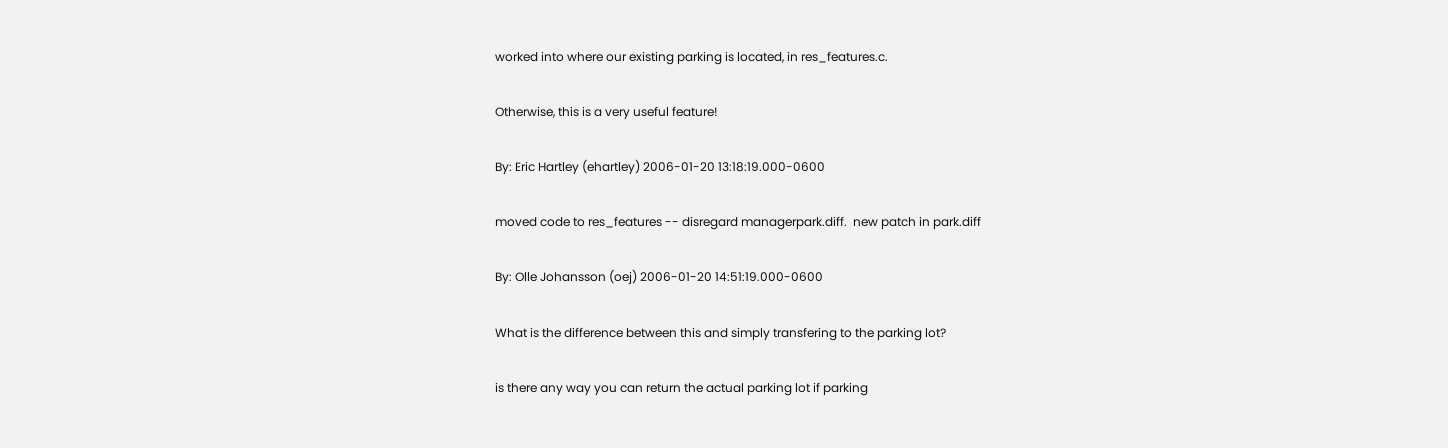worked into where our existing parking is located, in res_features.c.

Otherwise, this is a very useful feature!

By: Eric Hartley (ehartley) 2006-01-20 13:18:19.000-0600

moved code to res_features -- disregard managerpark.diff.  new patch in park.diff

By: Olle Johansson (oej) 2006-01-20 14:51:19.000-0600

What is the difference between this and simply transfering to the parking lot?

is there any way you can return the actual parking lot if parking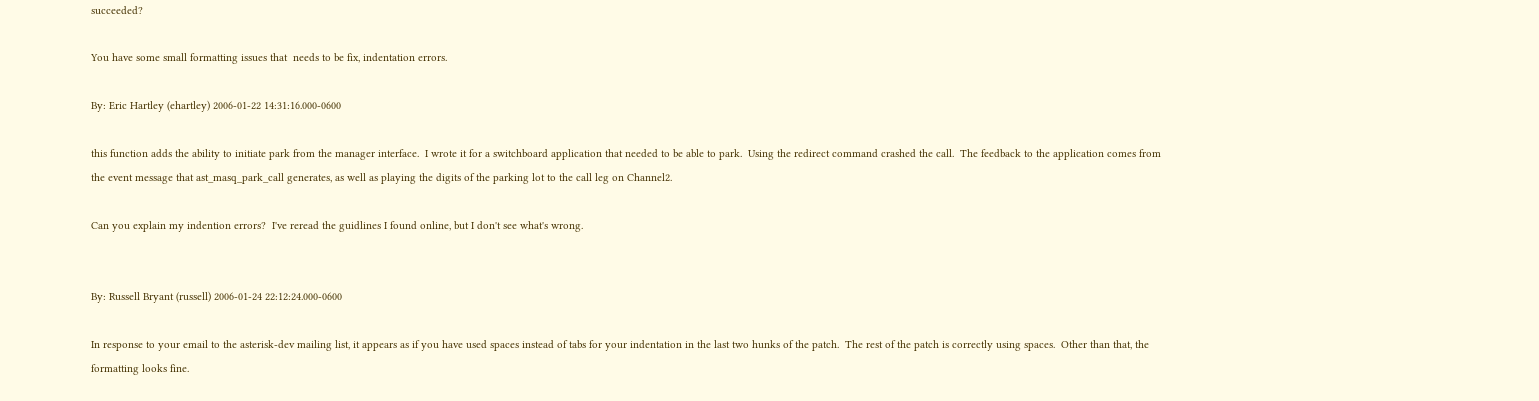succeeded?

You have some small formatting issues that  needs to be fix, indentation errors.

By: Eric Hartley (ehartley) 2006-01-22 14:31:16.000-0600

this function adds the ability to initiate park from the manager interface.  I wrote it for a switchboard application that needed to be able to park.  Using the redirect command crashed the call.  The feedback to the application comes from the event message that ast_masq_park_call generates, as well as playing the digits of the parking lot to the call leg on Channel2.

Can you explain my indention errors?  I've reread the guidlines I found online, but I don't see what's wrong.


By: Russell Bryant (russell) 2006-01-24 22:12:24.000-0600

In response to your email to the asterisk-dev mailing list, it appears as if you have used spaces instead of tabs for your indentation in the last two hunks of the patch.  The rest of the patch is correctly using spaces.  Other than that, the formatting looks fine.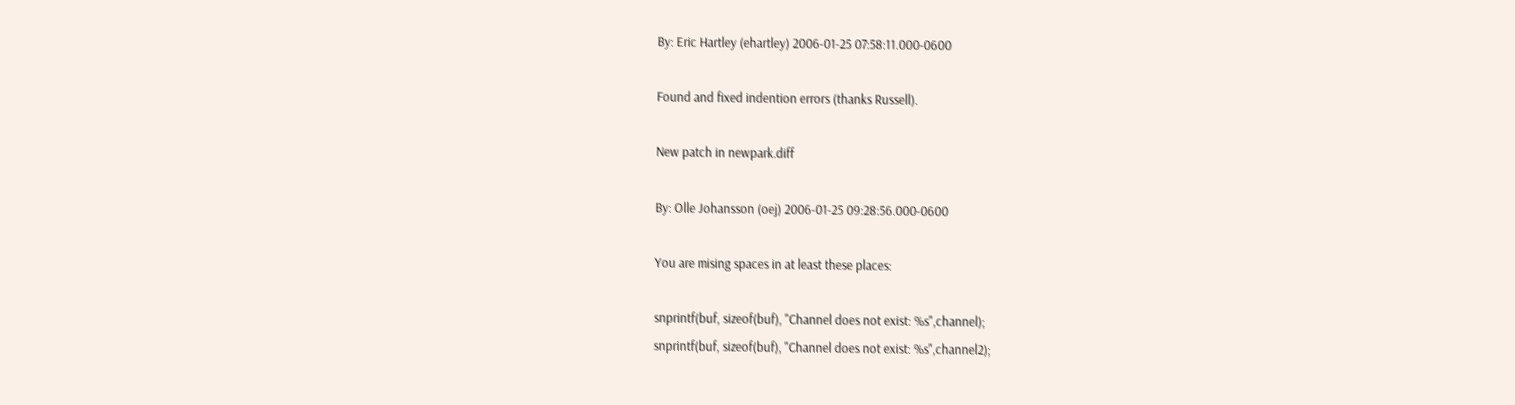By: Eric Hartley (ehartley) 2006-01-25 07:58:11.000-0600

Found and fixed indention errors (thanks Russell).

New patch in newpark.diff

By: Olle Johansson (oej) 2006-01-25 09:28:56.000-0600

You are mising spaces in at least these places:

snprintf(buf, sizeof(buf), "Channel does not exist: %s",channel);
snprintf(buf, sizeof(buf), "Channel does not exist: %s",channel2);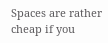Spaces are rather cheap if you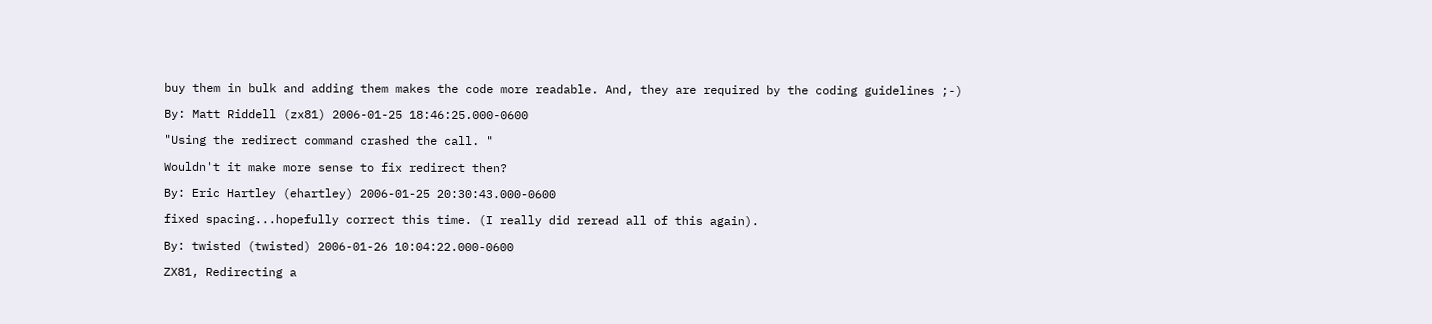buy them in bulk and adding them makes the code more readable. And, they are required by the coding guidelines ;-)

By: Matt Riddell (zx81) 2006-01-25 18:46:25.000-0600

"Using the redirect command crashed the call. "

Wouldn't it make more sense to fix redirect then?

By: Eric Hartley (ehartley) 2006-01-25 20:30:43.000-0600

fixed spacing...hopefully correct this time. (I really did reread all of this again).

By: twisted (twisted) 2006-01-26 10:04:22.000-0600

ZX81, Redirecting a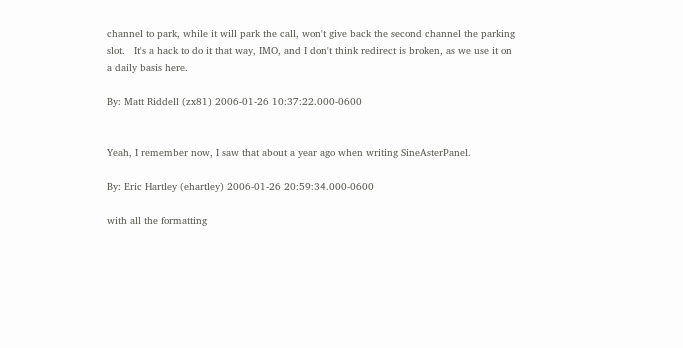channel to park, while it will park the call, won't give back the second channel the parking slot.   It's a hack to do it that way, IMO, and I don't think redirect is broken, as we use it on a daily basis here.

By: Matt Riddell (zx81) 2006-01-26 10:37:22.000-0600


Yeah, I remember now, I saw that about a year ago when writing SineAsterPanel.

By: Eric Hartley (ehartley) 2006-01-26 20:59:34.000-0600

with all the formatting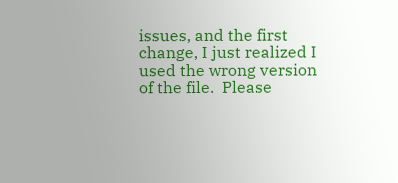issues, and the first change, I just realized I used the wrong version of the file.  Please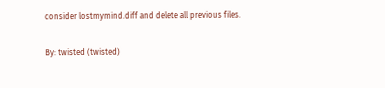consider lostmymind.diff and delete all previous files.

By: twisted (twisted)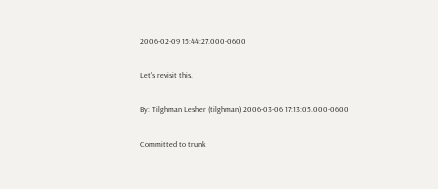2006-02-09 15:44:27.000-0600

Let's revisit this.

By: Tilghman Lesher (tilghman) 2006-03-06 17:13:05.000-0600

Committed to trunk